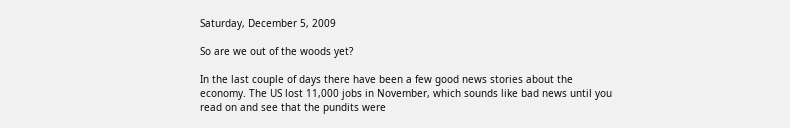Saturday, December 5, 2009

So are we out of the woods yet?

In the last couple of days there have been a few good news stories about the economy. The US lost 11,000 jobs in November, which sounds like bad news until you read on and see that the pundits were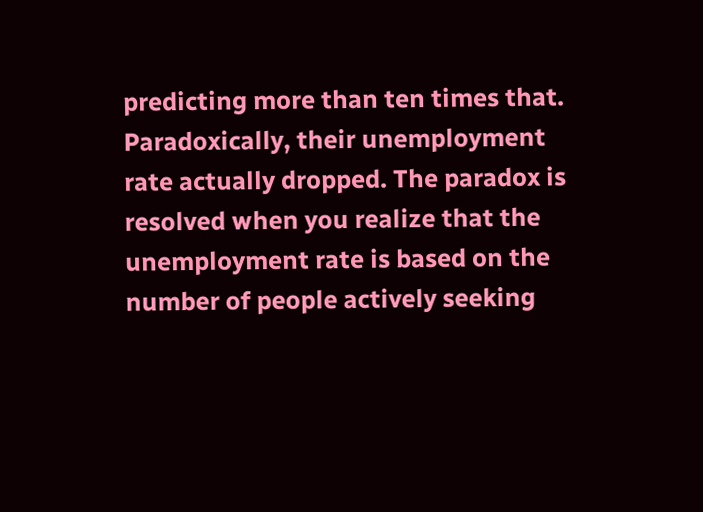predicting more than ten times that. Paradoxically, their unemployment rate actually dropped. The paradox is resolved when you realize that the unemployment rate is based on the number of people actively seeking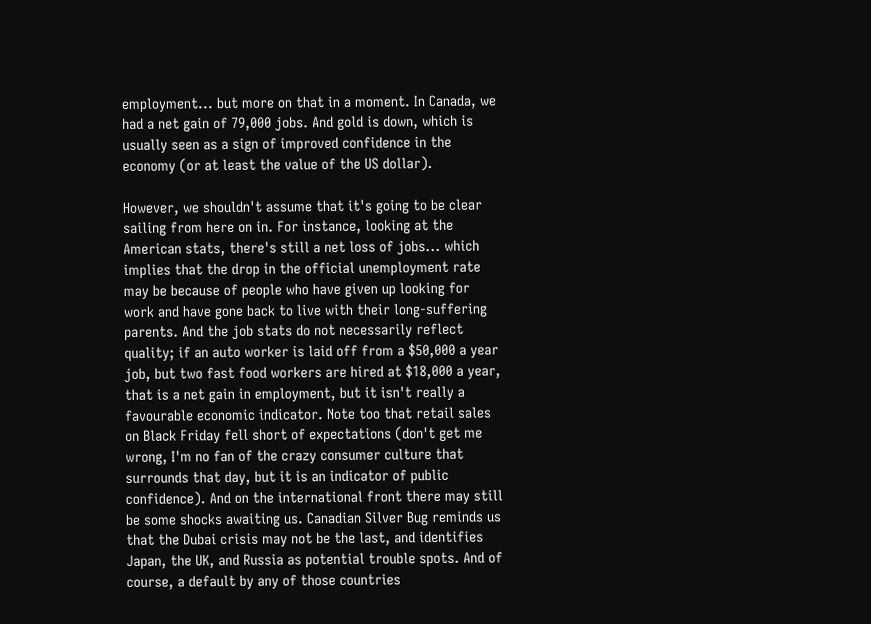employment... but more on that in a moment. In Canada, we had a net gain of 79,000 jobs. And gold is down, which is usually seen as a sign of improved confidence in the economy (or at least the value of the US dollar).

However, we shouldn't assume that it's going to be clear sailing from here on in. For instance, looking at the American stats, there's still a net loss of jobs... which implies that the drop in the official unemployment rate may be because of people who have given up looking for work and have gone back to live with their long-suffering parents. And the job stats do not necessarily reflect quality; if an auto worker is laid off from a $50,000 a year job, but two fast food workers are hired at $18,000 a year, that is a net gain in employment, but it isn't really a favourable economic indicator. Note too that retail sales on Black Friday fell short of expectations (don't get me wrong, I'm no fan of the crazy consumer culture that surrounds that day, but it is an indicator of public confidence). And on the international front there may still be some shocks awaiting us. Canadian Silver Bug reminds us that the Dubai crisis may not be the last, and identifies Japan, the UK, and Russia as potential trouble spots. And of course, a default by any of those countries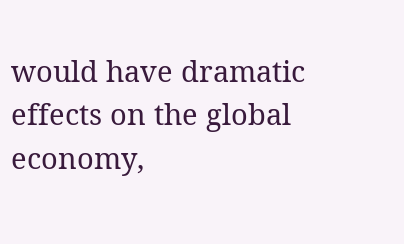would have dramatic effects on the global economy,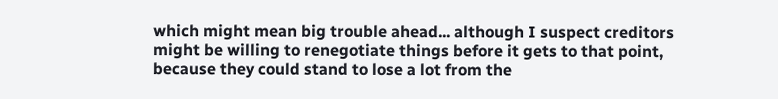which might mean big trouble ahead... although I suspect creditors might be willing to renegotiate things before it gets to that point, because they could stand to lose a lot from the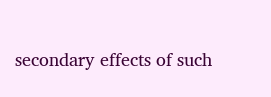secondary effects of such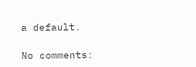a default.

No comments: